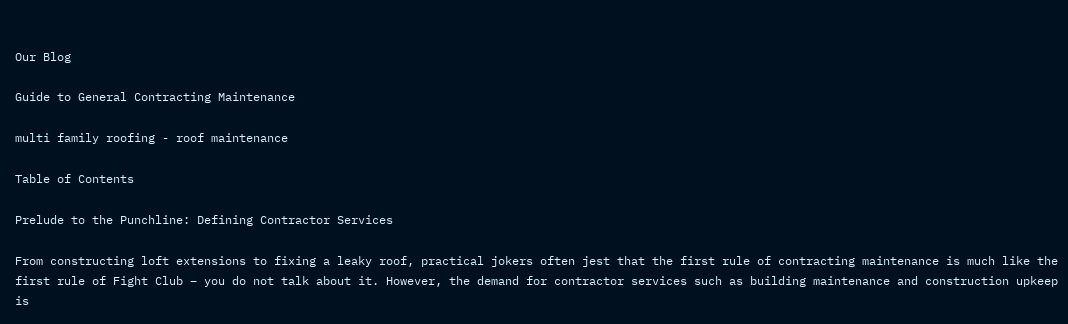Our Blog

Guide to General Contracting Maintenance

multi family roofing - roof maintenance

Table of Contents

Prelude to the Punchline: Defining Contractor Services

From constructing loft extensions to fixing a leaky roof, practical jokers often jest that the first rule of contracting maintenance is much like the first rule of Fight Club – you do not talk about it. However, the demand for contractor services such as building maintenance and construction upkeep is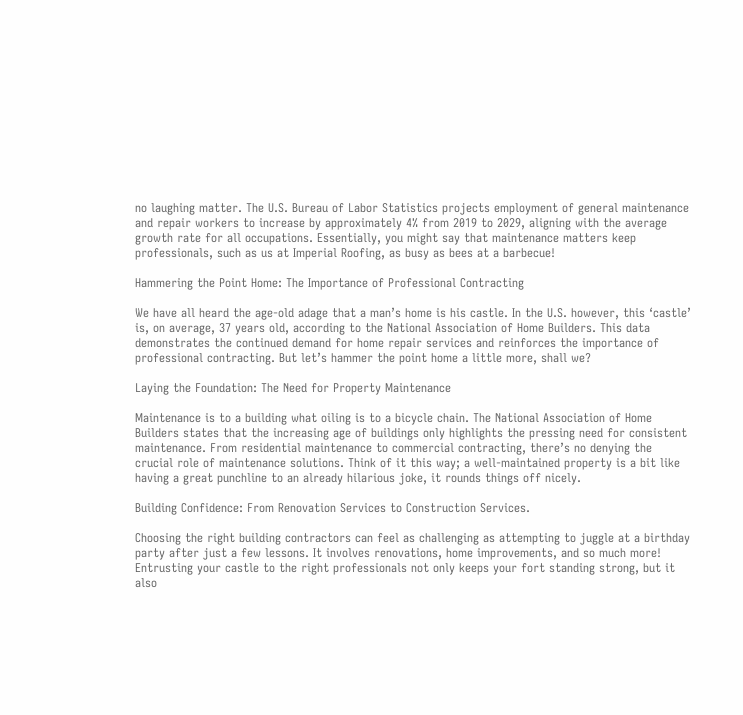no laughing matter. The U.S. Bureau of Labor Statistics projects employment of general maintenance and repair workers to increase by approximately 4% from 2019 to 2029, aligning with the average growth rate for all occupations. Essentially, you might say that maintenance matters keep professionals, such as us at Imperial Roofing, as busy as bees at a barbecue!

Hammering the Point Home: The Importance of Professional Contracting

We have all heard the age-old adage that a man’s home is his castle. In the U.S. however, this ‘castle’ is, on average, 37 years old, according to the National Association of Home Builders. This data demonstrates the continued demand for home repair services and reinforces the importance of professional contracting. But let’s hammer the point home a little more, shall we?

Laying the Foundation: The Need for Property Maintenance

Maintenance is to a building what oiling is to a bicycle chain. The National Association of Home Builders states that the increasing age of buildings only highlights the pressing need for consistent maintenance. From residential maintenance to commercial contracting, there’s no denying the crucial role of maintenance solutions. Think of it this way; a well-maintained property is a bit like having a great punchline to an already hilarious joke, it rounds things off nicely.

Building Confidence: From Renovation Services to Construction Services.

Choosing the right building contractors can feel as challenging as attempting to juggle at a birthday party after just a few lessons. It involves renovations, home improvements, and so much more! Entrusting your castle to the right professionals not only keeps your fort standing strong, but it also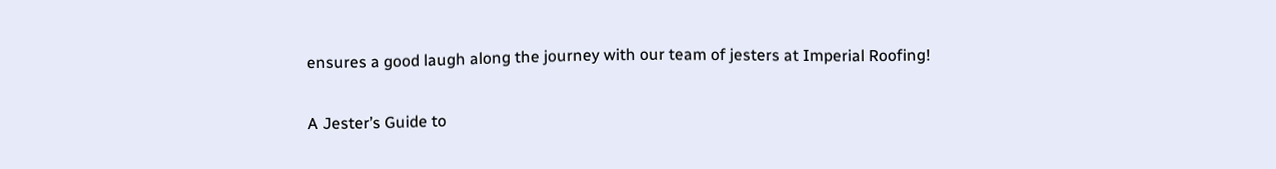ensures a good laugh along the journey with our team of jesters at Imperial Roofing!

A Jester’s Guide to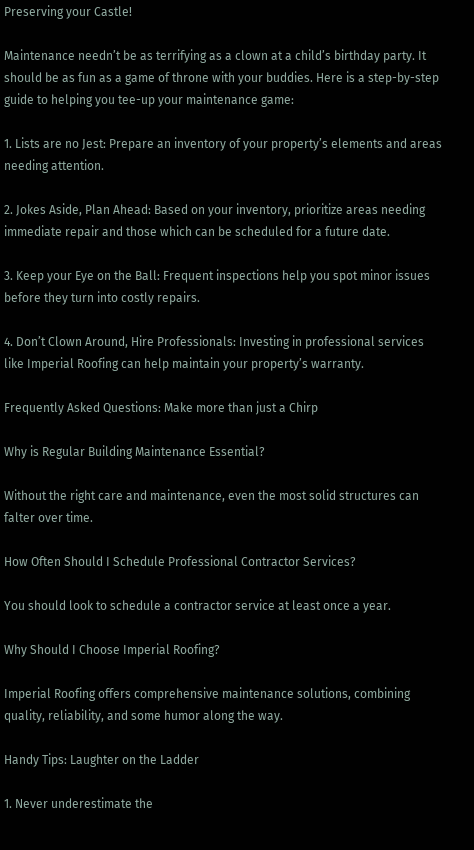Preserving your Castle!

Maintenance needn’t be as terrifying as a clown at a child’s birthday party. It should be as fun as a game of throne with your buddies. Here is a step-by-step guide to helping you tee-up your maintenance game:

1. Lists are no Jest: Prepare an inventory of your property’s elements and areas needing attention.

2. Jokes Aside, Plan Ahead: Based on your inventory, prioritize areas needing immediate repair and those which can be scheduled for a future date.

3. Keep your Eye on the Ball: Frequent inspections help you spot minor issues before they turn into costly repairs.

4. Don’t Clown Around, Hire Professionals: Investing in professional services like Imperial Roofing can help maintain your property’s warranty.

Frequently Asked Questions: Make more than just a Chirp

Why is Regular Building Maintenance Essential?

Without the right care and maintenance, even the most solid structures can falter over time.

How Often Should I Schedule Professional Contractor Services?

You should look to schedule a contractor service at least once a year.

Why Should I Choose Imperial Roofing?

Imperial Roofing offers comprehensive maintenance solutions, combining quality, reliability, and some humor along the way.

Handy Tips: Laughter on the Ladder

1. Never underestimate the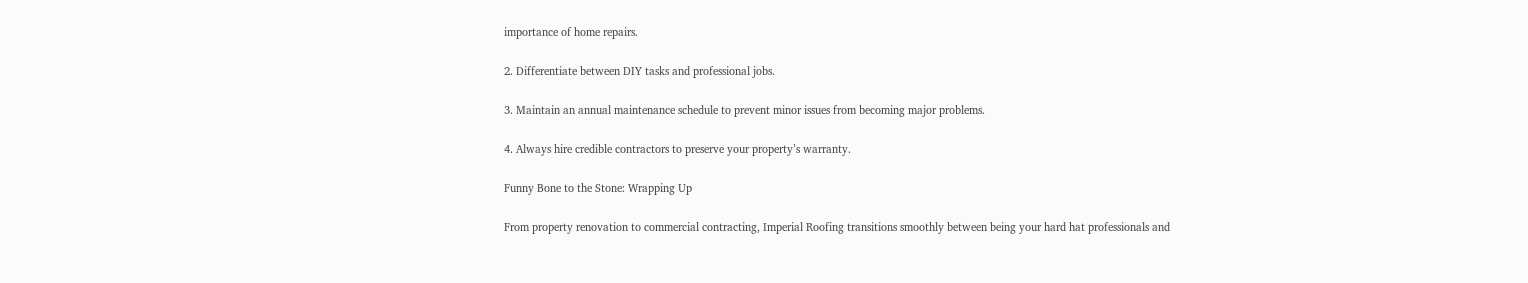importance of home repairs.

2. Differentiate between DIY tasks and professional jobs.

3. Maintain an annual maintenance schedule to prevent minor issues from becoming major problems.

4. Always hire credible contractors to preserve your property’s warranty.

Funny Bone to the Stone: Wrapping Up

From property renovation to commercial contracting, Imperial Roofing transitions smoothly between being your hard hat professionals and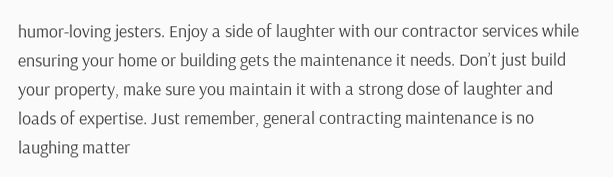humor-loving jesters. Enjoy a side of laughter with our contractor services while ensuring your home or building gets the maintenance it needs. Don’t just build your property, make sure you maintain it with a strong dose of laughter and loads of expertise. Just remember, general contracting maintenance is no laughing matter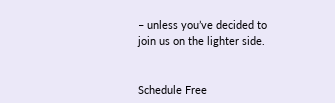– unless you’ve decided to join us on the lighter side.


Schedule Free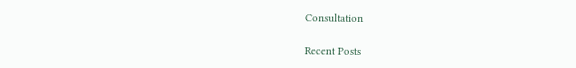Consultation

Recent Posts